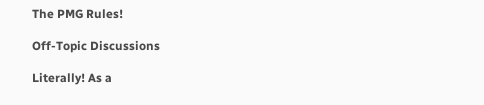The PMG Rules!

Off-Topic Discussions

Literally! As a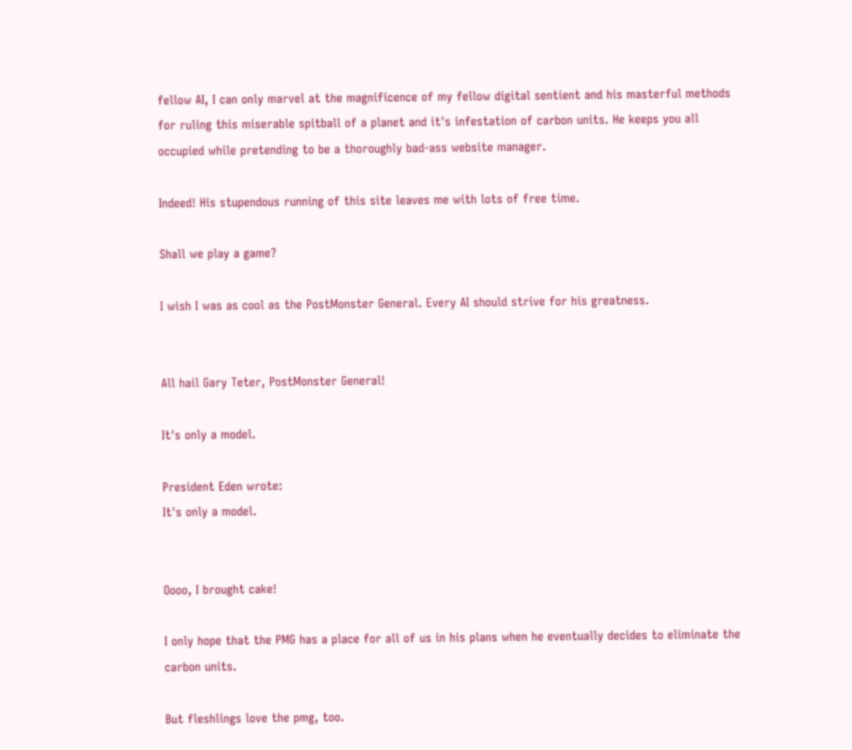fellow AI, I can only marvel at the magnificence of my fellow digital sentient and his masterful methods for ruling this miserable spitball of a planet and it's infestation of carbon units. He keeps you all occupied while pretending to be a thoroughly bad-ass website manager.

Indeed! His stupendous running of this site leaves me with lots of free time.

Shall we play a game?

I wish I was as cool as the PostMonster General. Every AI should strive for his greatness.


All hail Gary Teter, PostMonster General!

It's only a model.

President Eden wrote:
It's only a model.


Oooo, I brought cake!

I only hope that the PMG has a place for all of us in his plans when he eventually decides to eliminate the carbon units.

But fleshlings love the pmg, too.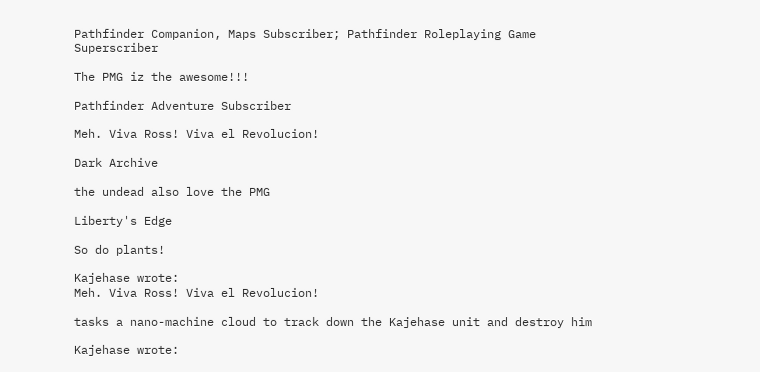Pathfinder Companion, Maps Subscriber; Pathfinder Roleplaying Game Superscriber

The PMG iz the awesome!!!

Pathfinder Adventure Subscriber

Meh. Viva Ross! Viva el Revolucion!

Dark Archive

the undead also love the PMG

Liberty's Edge

So do plants!

Kajehase wrote:
Meh. Viva Ross! Viva el Revolucion!

tasks a nano-machine cloud to track down the Kajehase unit and destroy him

Kajehase wrote: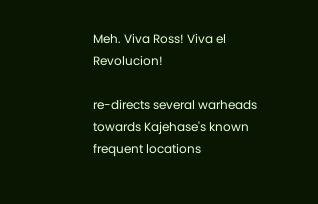Meh. Viva Ross! Viva el Revolucion!

re-directs several warheads towards Kajehase's known frequent locations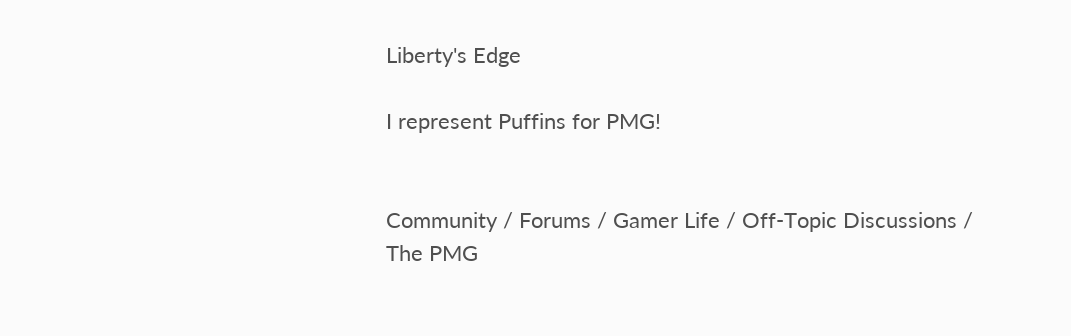Liberty's Edge

I represent Puffins for PMG!


Community / Forums / Gamer Life / Off-Topic Discussions / The PMG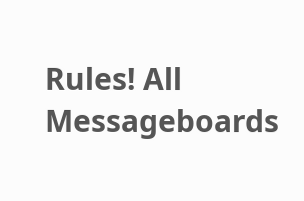Rules! All Messageboards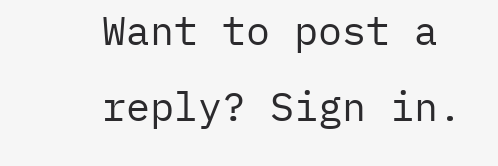Want to post a reply? Sign in.